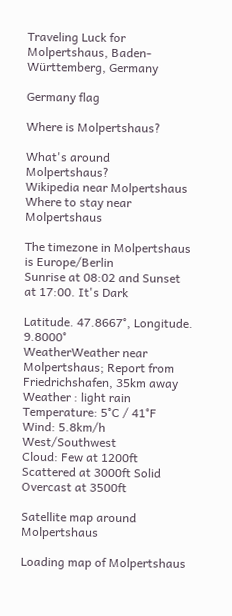Traveling Luck for Molpertshaus, Baden-Württemberg, Germany

Germany flag

Where is Molpertshaus?

What's around Molpertshaus?
Wikipedia near Molpertshaus
Where to stay near Molpertshaus

The timezone in Molpertshaus is Europe/Berlin
Sunrise at 08:02 and Sunset at 17:00. It's Dark

Latitude. 47.8667°, Longitude. 9.8000°
WeatherWeather near Molpertshaus; Report from Friedrichshafen, 35km away
Weather : light rain
Temperature: 5°C / 41°F
Wind: 5.8km/h West/Southwest
Cloud: Few at 1200ft Scattered at 3000ft Solid Overcast at 3500ft

Satellite map around Molpertshaus

Loading map of Molpertshaus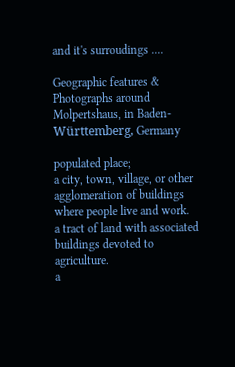and it's surroudings ....

Geographic features & Photographs around Molpertshaus, in Baden-Württemberg, Germany

populated place;
a city, town, village, or other agglomeration of buildings where people live and work.
a tract of land with associated buildings devoted to agriculture.
a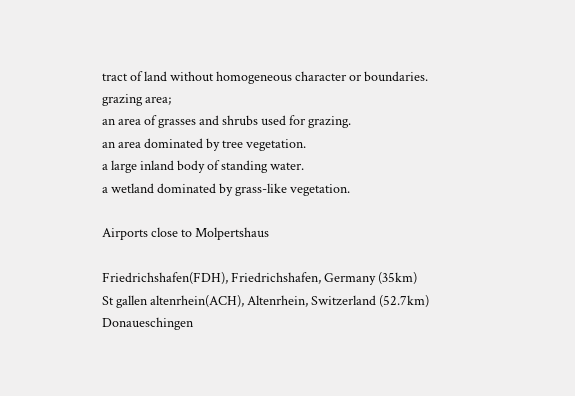tract of land without homogeneous character or boundaries.
grazing area;
an area of grasses and shrubs used for grazing.
an area dominated by tree vegetation.
a large inland body of standing water.
a wetland dominated by grass-like vegetation.

Airports close to Molpertshaus

Friedrichshafen(FDH), Friedrichshafen, Germany (35km)
St gallen altenrhein(ACH), Altenrhein, Switzerland (52.7km)
Donaueschingen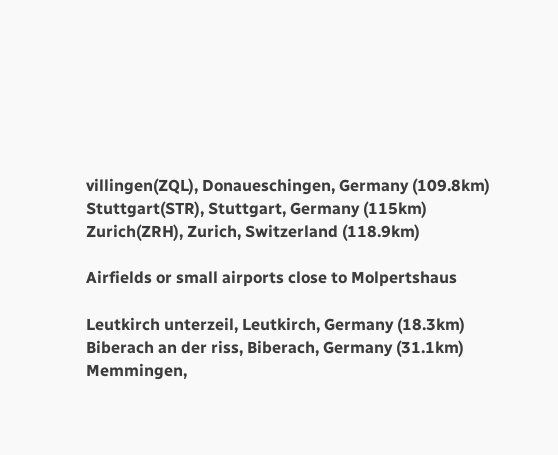villingen(ZQL), Donaueschingen, Germany (109.8km)
Stuttgart(STR), Stuttgart, Germany (115km)
Zurich(ZRH), Zurich, Switzerland (118.9km)

Airfields or small airports close to Molpertshaus

Leutkirch unterzeil, Leutkirch, Germany (18.3km)
Biberach an der riss, Biberach, Germany (31.1km)
Memmingen,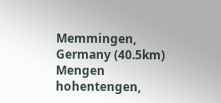Memmingen, Germany (40.5km)
Mengen hohentengen,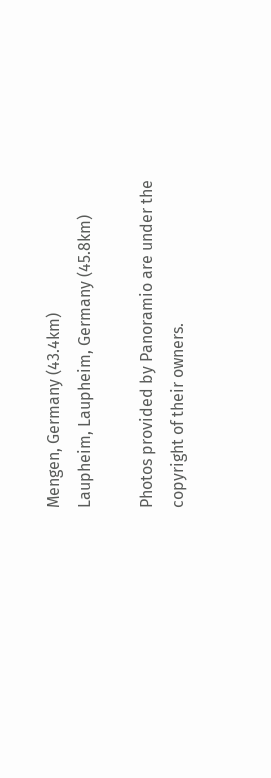Mengen, Germany (43.4km)
Laupheim, Laupheim, Germany (45.8km)

Photos provided by Panoramio are under the copyright of their owners.